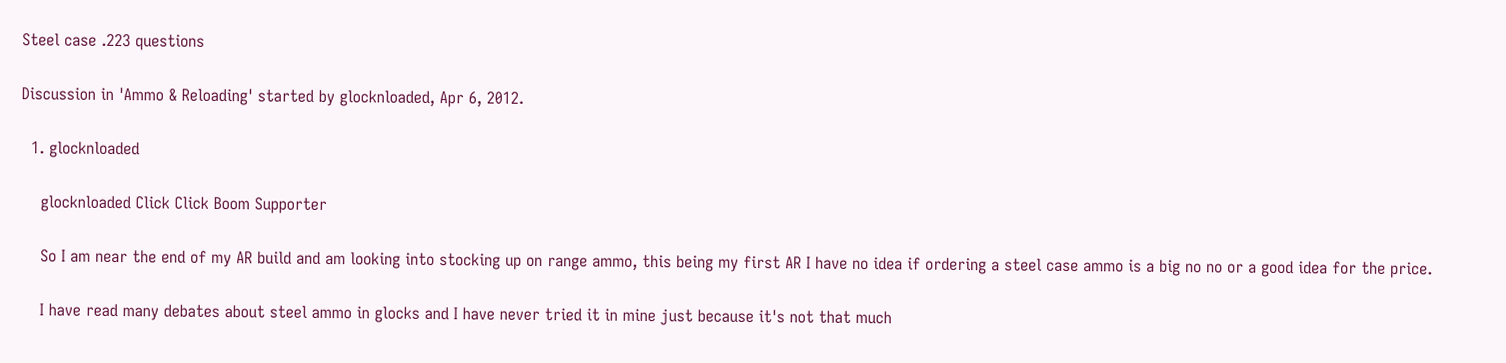Steel case .223 questions

Discussion in 'Ammo & Reloading' started by glocknloaded, Apr 6, 2012.

  1. glocknloaded

    glocknloaded Click Click Boom Supporter

    So I am near the end of my AR build and am looking into stocking up on range ammo, this being my first AR I have no idea if ordering a steel case ammo is a big no no or a good idea for the price.

    I have read many debates about steel ammo in glocks and I have never tried it in mine just because it's not that much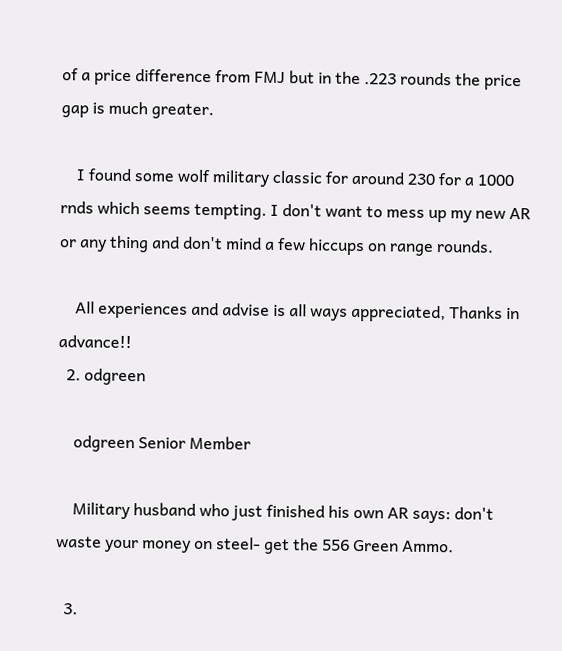of a price difference from FMJ but in the .223 rounds the price gap is much greater.

    I found some wolf military classic for around 230 for a 1000 rnds which seems tempting. I don't want to mess up my new AR or any thing and don't mind a few hiccups on range rounds.

    All experiences and advise is all ways appreciated, Thanks in advance!!
  2. odgreen

    odgreen Senior Member

    Military husband who just finished his own AR says: don't waste your money on steel- get the 556 Green Ammo.

  3.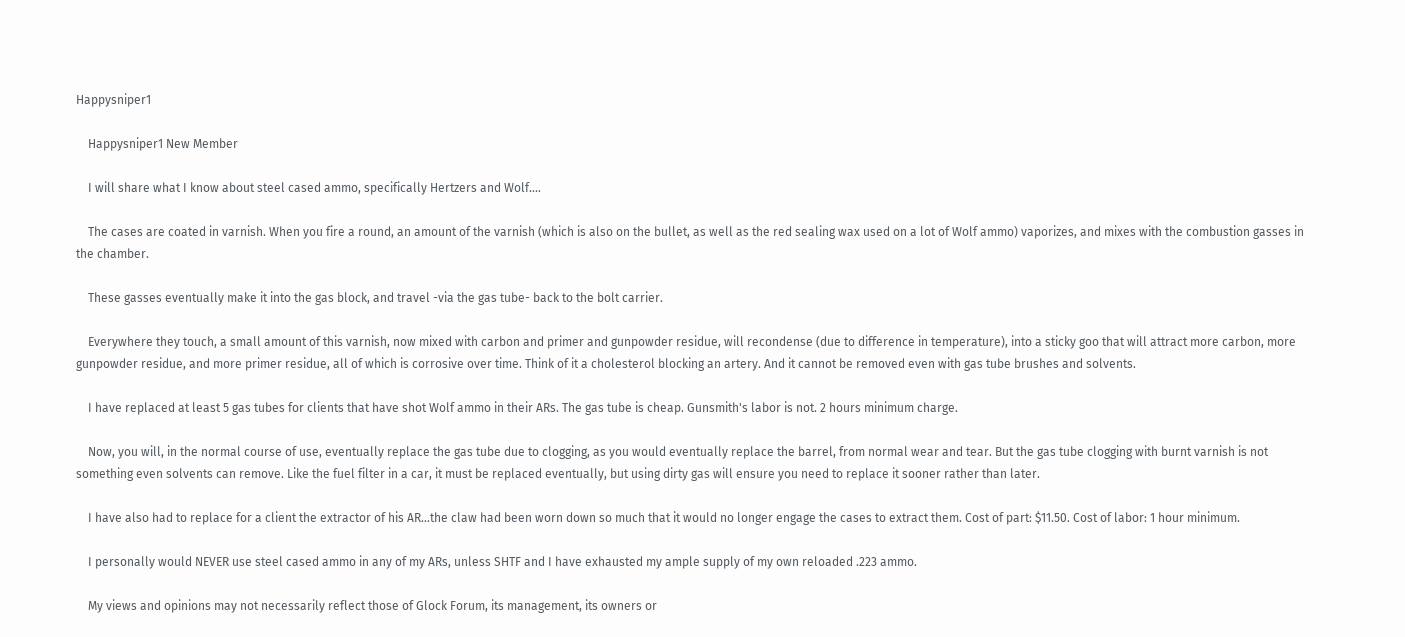Happysniper1

    Happysniper1 New Member

    I will share what I know about steel cased ammo, specifically Hertzers and Wolf....

    The cases are coated in varnish. When you fire a round, an amount of the varnish (which is also on the bullet, as well as the red sealing wax used on a lot of Wolf ammo) vaporizes, and mixes with the combustion gasses in the chamber.

    These gasses eventually make it into the gas block, and travel -via the gas tube- back to the bolt carrier.

    Everywhere they touch, a small amount of this varnish, now mixed with carbon and primer and gunpowder residue, will recondense (due to difference in temperature), into a sticky goo that will attract more carbon, more gunpowder residue, and more primer residue, all of which is corrosive over time. Think of it a cholesterol blocking an artery. And it cannot be removed even with gas tube brushes and solvents.

    I have replaced at least 5 gas tubes for clients that have shot Wolf ammo in their ARs. The gas tube is cheap. Gunsmith's labor is not. 2 hours minimum charge.

    Now, you will, in the normal course of use, eventually replace the gas tube due to clogging, as you would eventually replace the barrel, from normal wear and tear. But the gas tube clogging with burnt varnish is not something even solvents can remove. Like the fuel filter in a car, it must be replaced eventually, but using dirty gas will ensure you need to replace it sooner rather than later.

    I have also had to replace for a client the extractor of his AR...the claw had been worn down so much that it would no longer engage the cases to extract them. Cost of part: $11.50. Cost of labor: 1 hour minimum.

    I personally would NEVER use steel cased ammo in any of my ARs, unless SHTF and I have exhausted my ample supply of my own reloaded .223 ammo.

    My views and opinions may not necessarily reflect those of Glock Forum, its management, its owners or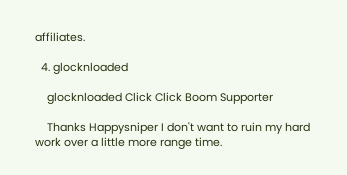affiliates.

  4. glocknloaded

    glocknloaded Click Click Boom Supporter

    Thanks Happysniper I don't want to ruin my hard work over a little more range time.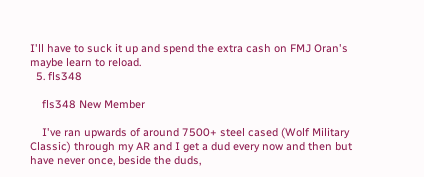I'll have to suck it up and spend the extra cash on FMJ Oran's maybe learn to reload.
  5. fls348

    fls348 New Member

    I've ran upwards of around 7500+ steel cased (Wolf Military Classic) through my AR and I get a dud every now and then but have never once, beside the duds,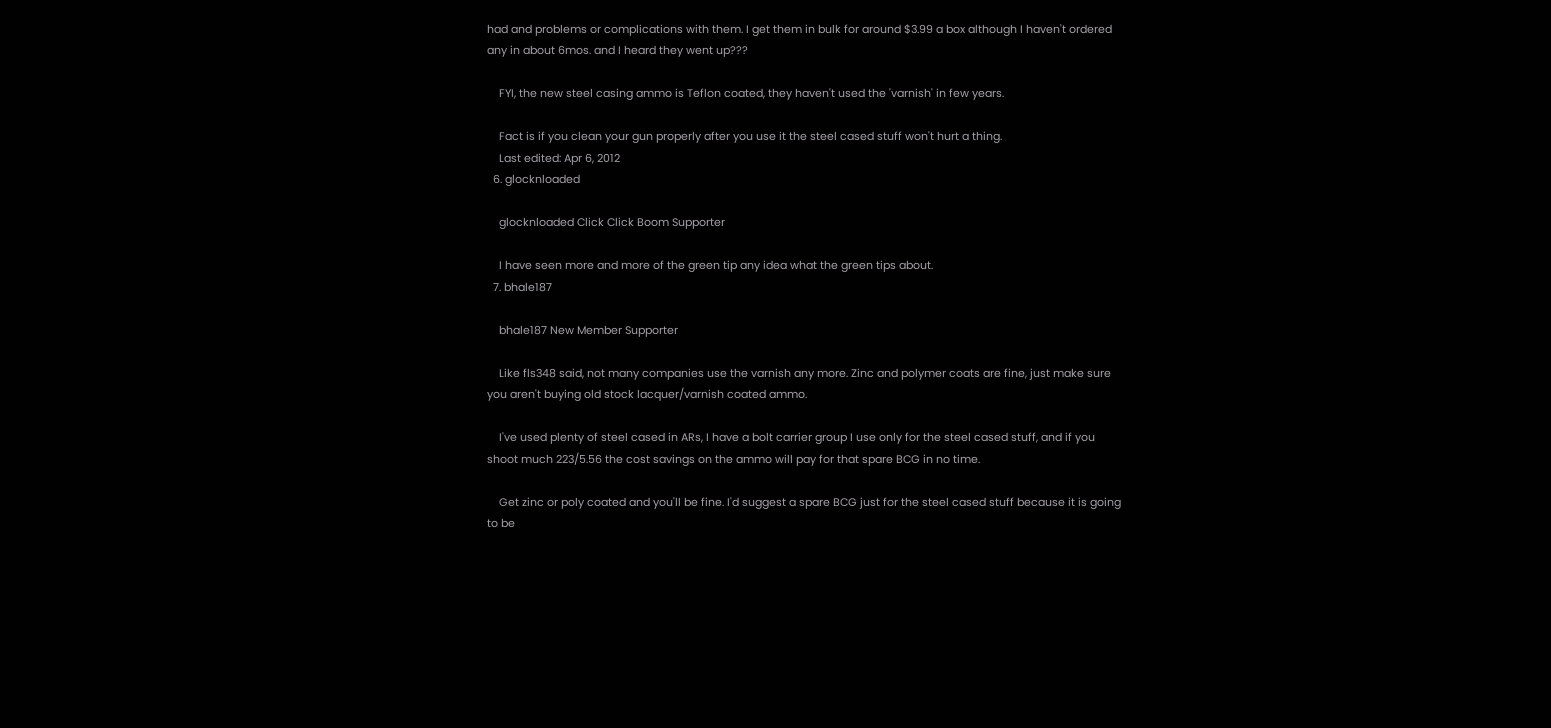had and problems or complications with them. I get them in bulk for around $3.99 a box although I haven't ordered any in about 6mos. and I heard they went up???

    FYI, the new steel casing ammo is Teflon coated, they haven't used the 'varnish' in few years.

    Fact is if you clean your gun properly after you use it the steel cased stuff won't hurt a thing.
    Last edited: Apr 6, 2012
  6. glocknloaded

    glocknloaded Click Click Boom Supporter

    I have seen more and more of the green tip any idea what the green tips about.
  7. bhale187

    bhale187 New Member Supporter

    Like fls348 said, not many companies use the varnish any more. Zinc and polymer coats are fine, just make sure you aren't buying old stock lacquer/varnish coated ammo.

    I've used plenty of steel cased in ARs, I have a bolt carrier group I use only for the steel cased stuff, and if you shoot much 223/5.56 the cost savings on the ammo will pay for that spare BCG in no time.

    Get zinc or poly coated and you'll be fine. I'd suggest a spare BCG just for the steel cased stuff because it is going to be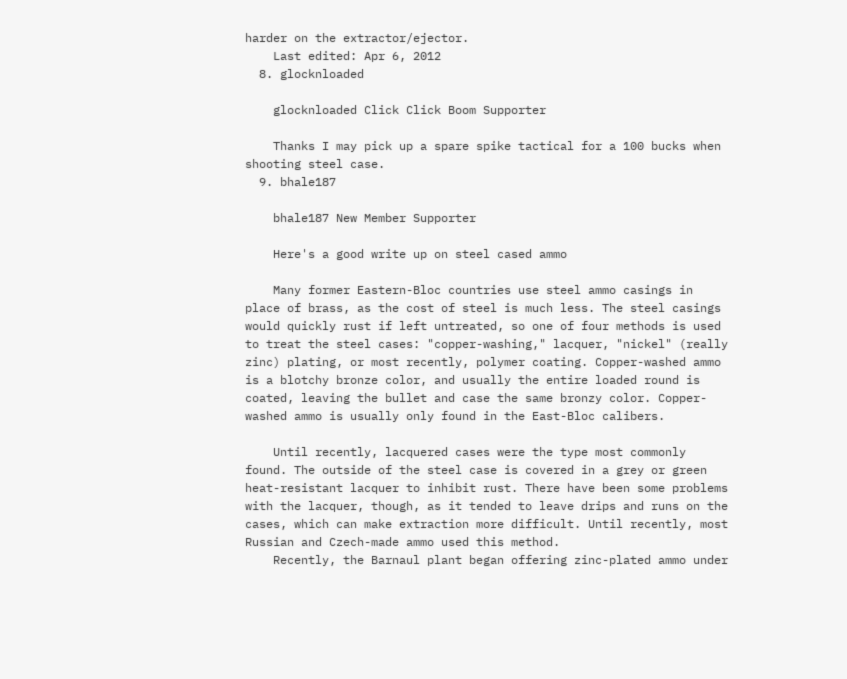harder on the extractor/ejector.
    Last edited: Apr 6, 2012
  8. glocknloaded

    glocknloaded Click Click Boom Supporter

    Thanks I may pick up a spare spike tactical for a 100 bucks when shooting steel case.
  9. bhale187

    bhale187 New Member Supporter

    Here's a good write up on steel cased ammo

    Many former Eastern-Bloc countries use steel ammo casings in place of brass, as the cost of steel is much less. The steel casings would quickly rust if left untreated, so one of four methods is used to treat the steel cases: "copper-washing," lacquer, "nickel" (really zinc) plating, or most recently, polymer coating. Copper-washed ammo is a blotchy bronze color, and usually the entire loaded round is coated, leaving the bullet and case the same bronzy color. Copper-washed ammo is usually only found in the East-Bloc calibers.

    Until recently, lacquered cases were the type most commonly found. The outside of the steel case is covered in a grey or green heat-resistant lacquer to inhibit rust. There have been some problems with the lacquer, though, as it tended to leave drips and runs on the cases, which can make extraction more difficult. Until recently, most Russian and Czech-made ammo used this method.
    Recently, the Barnaul plant began offering zinc-plated ammo under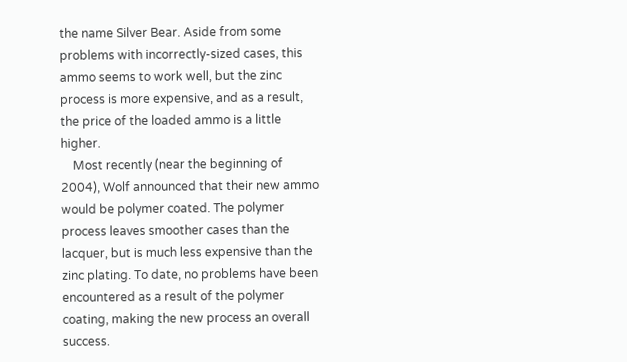the name Silver Bear. Aside from some problems with incorrectly-sized cases, this ammo seems to work well, but the zinc process is more expensive, and as a result, the price of the loaded ammo is a little higher.
    Most recently (near the beginning of 2004), Wolf announced that their new ammo would be polymer coated. The polymer process leaves smoother cases than the lacquer, but is much less expensive than the zinc plating. To date, no problems have been encountered as a result of the polymer coating, making the new process an overall success.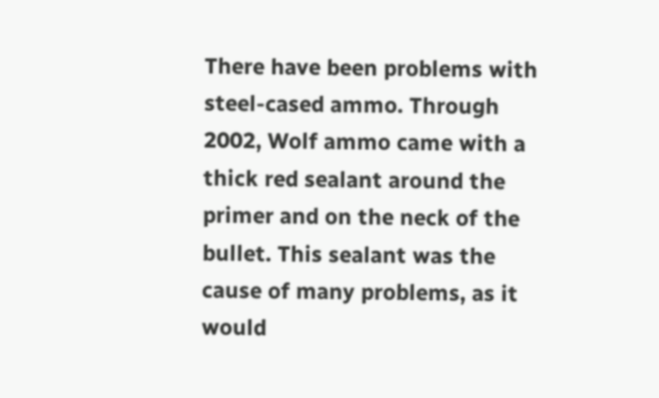There have been problems with steel-cased ammo. Through 2002, Wolf ammo came with a thick red sealant around the primer and on the neck of the bullet. This sealant was the cause of many problems, as it would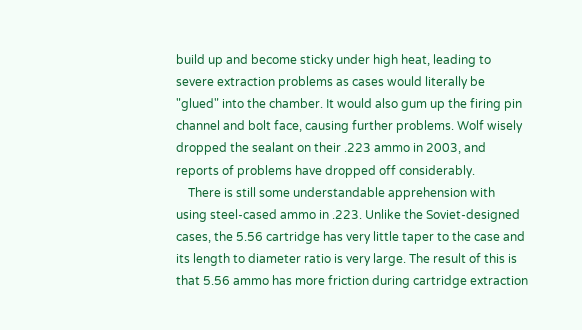build up and become sticky under high heat, leading to severe extraction problems as cases would literally be "glued" into the chamber. It would also gum up the firing pin channel and bolt face, causing further problems. Wolf wisely dropped the sealant on their .223 ammo in 2003, and reports of problems have dropped off considerably.
    There is still some understandable apprehension with using steel-cased ammo in .223. Unlike the Soviet-designed cases, the 5.56 cartridge has very little taper to the case and its length to diameter ratio is very large. The result of this is that 5.56 ammo has more friction during cartridge extraction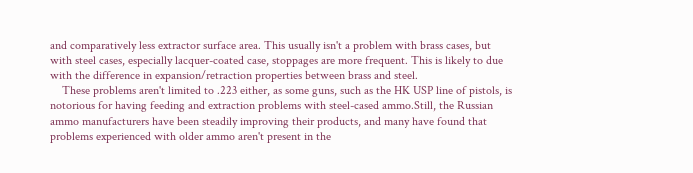and comparatively less extractor surface area. This usually isn't a problem with brass cases, but with steel cases, especially lacquer-coated case, stoppages are more frequent. This is likely to due with the difference in expansion/retraction properties between brass and steel.
    These problems aren't limited to .223 either, as some guns, such as the HK USP line of pistols, is notorious for having feeding and extraction problems with steel-cased ammo.Still, the Russian ammo manufacturers have been steadily improving their products, and many have found that problems experienced with older ammo aren't present in the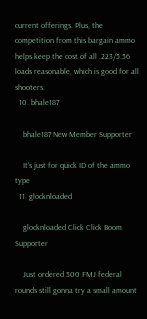current offerings. Plus, the competition from this bargain ammo helps keep the cost of all .223/5.56 loads reasonable, which is good for all shooters.
  10. bhale187

    bhale187 New Member Supporter

    It's just for quick ID of the ammo type
  11. glocknloaded

    glocknloaded Click Click Boom Supporter

    Just ordered 500 FMJ federal rounds still gonna try a small amount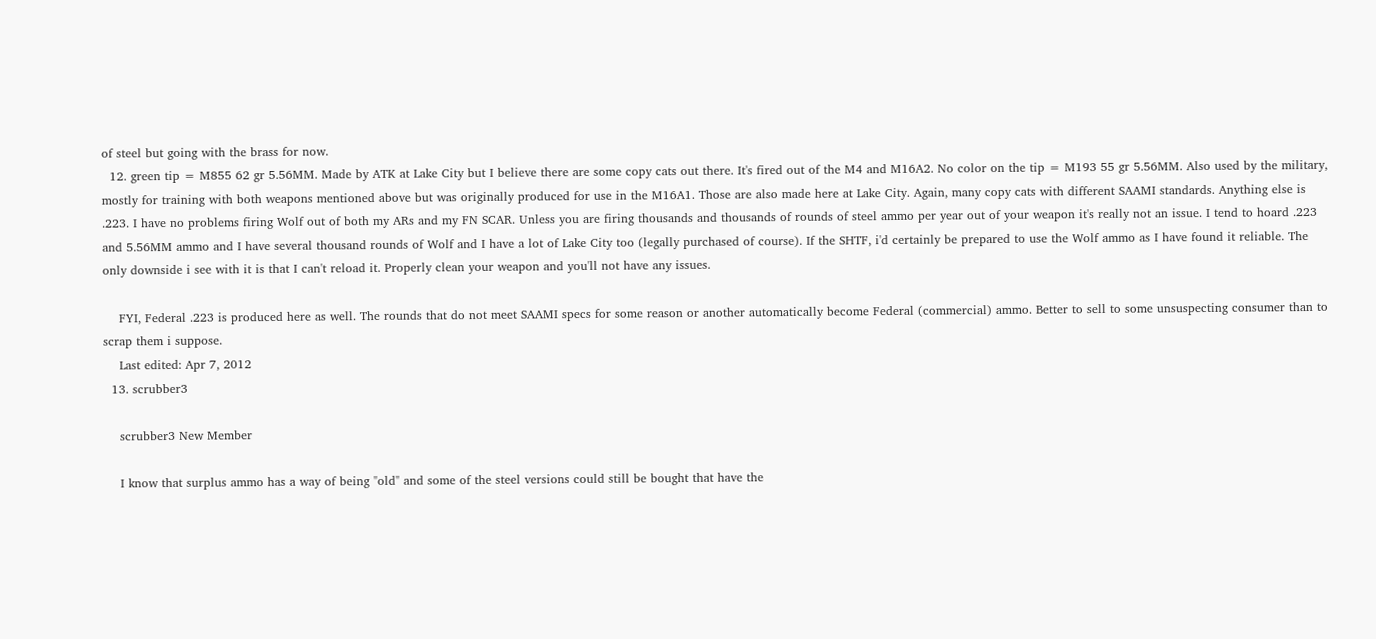of steel but going with the brass for now.
  12. green tip = M855 62 gr 5.56MM. Made by ATK at Lake City but I believe there are some copy cats out there. It's fired out of the M4 and M16A2. No color on the tip = M193 55 gr 5.56MM. Also used by the military, mostly for training with both weapons mentioned above but was originally produced for use in the M16A1. Those are also made here at Lake City. Again, many copy cats with different SAAMI standards. Anything else is .223. I have no problems firing Wolf out of both my ARs and my FN SCAR. Unless you are firing thousands and thousands of rounds of steel ammo per year out of your weapon it's really not an issue. I tend to hoard .223 and 5.56MM ammo and I have several thousand rounds of Wolf and I have a lot of Lake City too (legally purchased of course). If the SHTF, i'd certainly be prepared to use the Wolf ammo as I have found it reliable. The only downside i see with it is that I can't reload it. Properly clean your weapon and you'll not have any issues.

    FYI, Federal .223 is produced here as well. The rounds that do not meet SAAMI specs for some reason or another automatically become Federal (commercial) ammo. Better to sell to some unsuspecting consumer than to scrap them i suppose.
    Last edited: Apr 7, 2012
  13. scrubber3

    scrubber3 New Member

    I know that surplus ammo has a way of being "old" and some of the steel versions could still be bought that have the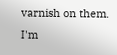varnish on them. I'm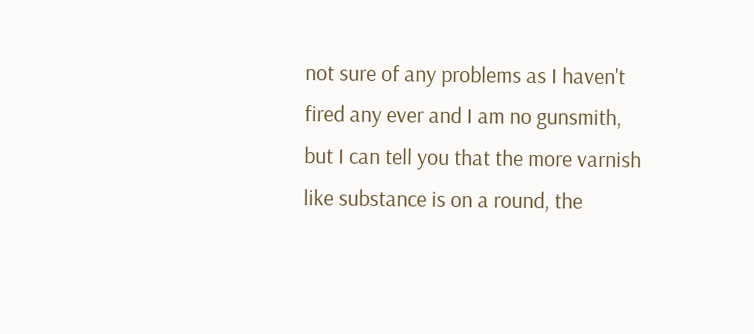not sure of any problems as I haven't fired any ever and I am no gunsmith, but I can tell you that the more varnish like substance is on a round, the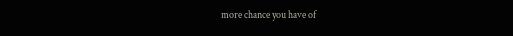more chance you have of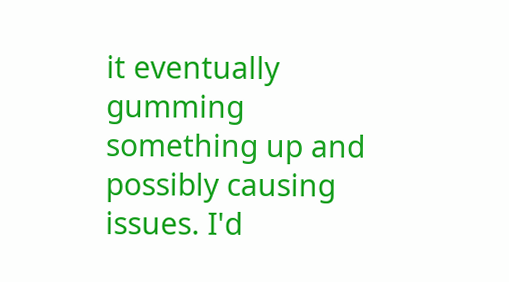it eventually gumming something up and possibly causing issues. I'd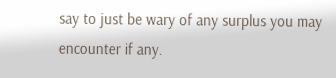say to just be wary of any surplus you may encounter if any.